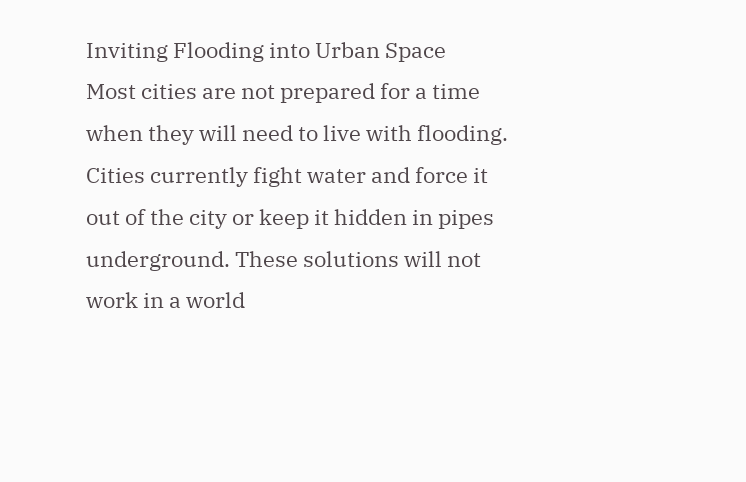Inviting Flooding into Urban Space
Most cities are not prepared for a time when they will need to live with flooding. Cities currently fight water and force it out of the city or keep it hidden in pipes underground. These solutions will not work in a world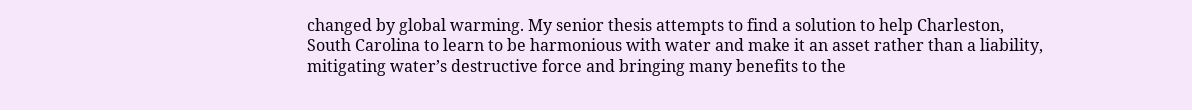changed by global warming. My senior thesis attempts to find a solution to help Charleston, South Carolina to learn to be harmonious with water and make it an asset rather than a liability, mitigating water’s destructive force and bringing many benefits to the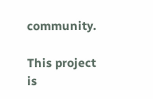community.

This project is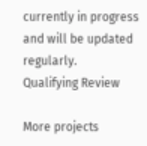currently in progress and will be updated regularly.
Qualifying Review

More projects